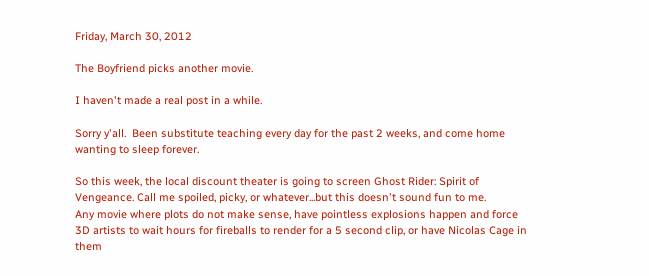Friday, March 30, 2012

The Boyfriend picks another movie.

I haven't made a real post in a while.

Sorry y'all.  Been substitute teaching every day for the past 2 weeks, and come home wanting to sleep forever.

So this week, the local discount theater is going to screen Ghost Rider: Spirit of Vengeance. Call me spoiled, picky, or whatever...but this doesn't sound fun to me.
Any movie where plots do not make sense, have pointless explosions happen and force 3D artists to wait hours for fireballs to render for a 5 second clip, or have Nicolas Cage in them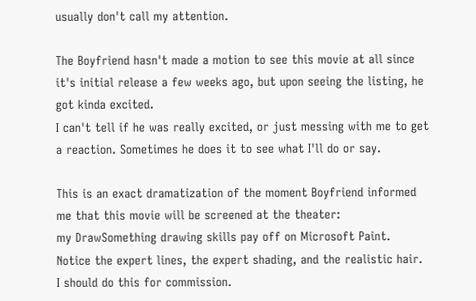usually don't call my attention.

The Boyfriend hasn't made a motion to see this movie at all since it's initial release a few weeks ago, but upon seeing the listing, he got kinda excited.
I can't tell if he was really excited, or just messing with me to get a reaction. Sometimes he does it to see what I'll do or say.

This is an exact dramatization of the moment Boyfriend informed me that this movie will be screened at the theater:
my DrawSomething drawing skills pay off on Microsoft Paint.  Notice the expert lines, the expert shading, and the realistic hair.  I should do this for commission.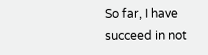So far, I have succeed in not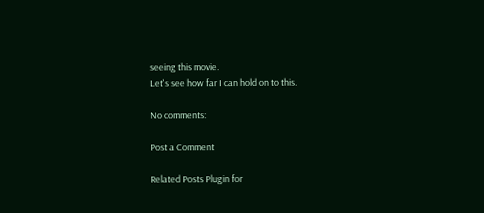seeing this movie.
Let's see how far I can hold on to this.

No comments:

Post a Comment

Related Posts Plugin for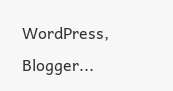WordPress, Blogger...